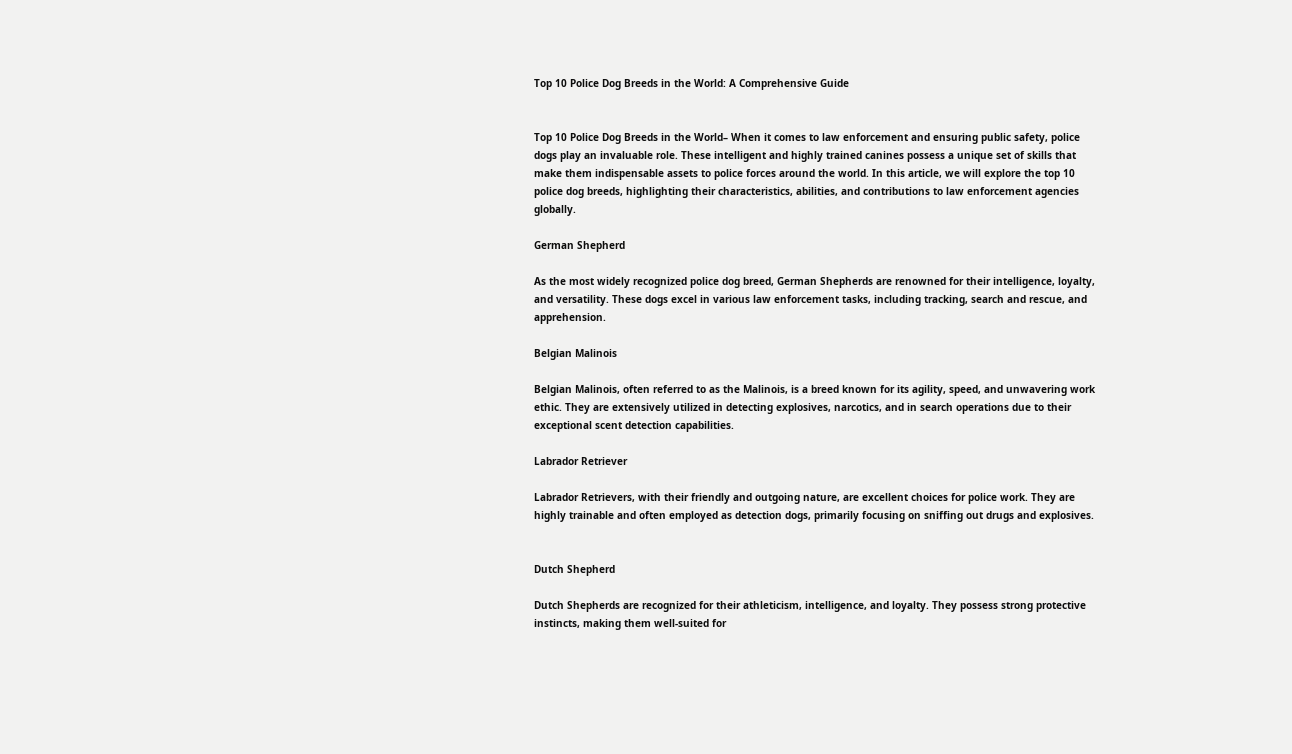Top 10 Police Dog Breeds in the World: A Comprehensive Guide


Top 10 Police Dog Breeds in the World– When it comes to law enforcement and ensuring public safety, police dogs play an invaluable role. These intelligent and highly trained canines possess a unique set of skills that make them indispensable assets to police forces around the world. In this article, we will explore the top 10 police dog breeds, highlighting their characteristics, abilities, and contributions to law enforcement agencies globally.

German Shepherd

As the most widely recognized police dog breed, German Shepherds are renowned for their intelligence, loyalty, and versatility. These dogs excel in various law enforcement tasks, including tracking, search and rescue, and apprehension.

Belgian Malinois

Belgian Malinois, often referred to as the Malinois, is a breed known for its agility, speed, and unwavering work ethic. They are extensively utilized in detecting explosives, narcotics, and in search operations due to their exceptional scent detection capabilities.

Labrador Retriever

Labrador Retrievers, with their friendly and outgoing nature, are excellent choices for police work. They are highly trainable and often employed as detection dogs, primarily focusing on sniffing out drugs and explosives.


Dutch Shepherd

Dutch Shepherds are recognized for their athleticism, intelligence, and loyalty. They possess strong protective instincts, making them well-suited for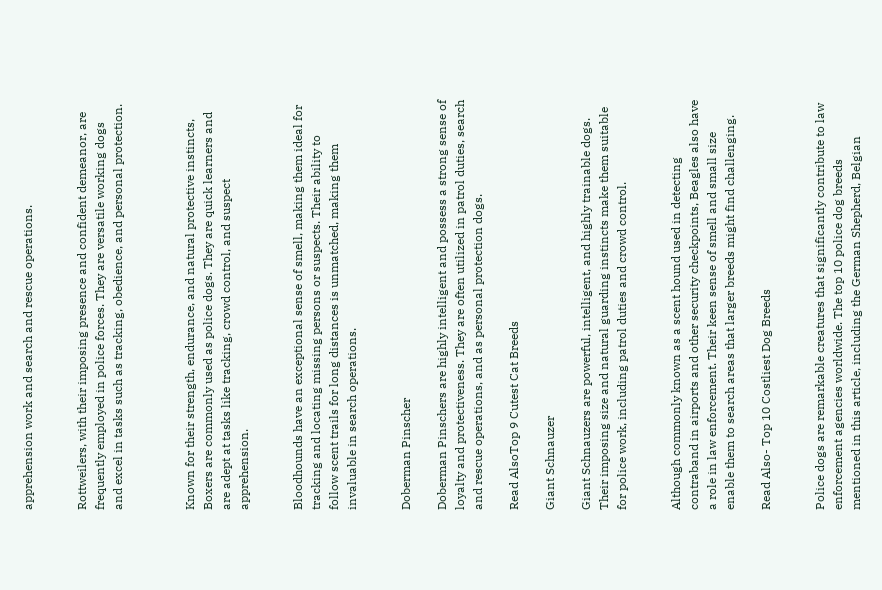apprehension work and search and rescue operations.


Rottweilers, with their imposing presence and confident demeanor, are frequently employed in police forces. They are versatile working dogs and excel in tasks such as tracking, obedience, and personal protection.



Known for their strength, endurance, and natural protective instincts, Boxers are commonly used as police dogs. They are quick learners and are adept at tasks like tracking, crowd control, and suspect apprehension.


Bloodhounds have an exceptional sense of smell, making them ideal for tracking and locating missing persons or suspects. Their ability to follow scent trails for long distances is unmatched, making them invaluable in search operations.


Doberman Pinscher

Doberman Pinschers are highly intelligent and possess a strong sense of loyalty and protectiveness. They are often utilized in patrol duties, search and rescue operations, and as personal protection dogs.

Read AlsoTop 9 Cutest Cat Breeds

Giant Schnauzer

Giant Schnauzers are powerful, intelligent, and highly trainable dogs. Their imposing size and natural guarding instincts make them suitable for police work, including patrol duties and crowd control.


Although commonly known as a scent hound used in detecting contraband in airports and other security checkpoints, Beagles also have a role in law enforcement. Their keen sense of smell and small size enable them to search areas that larger breeds might find challenging.

Read Also- Top 10 Costliest Dog Breeds


Police dogs are remarkable creatures that significantly contribute to law enforcement agencies worldwide. The top 10 police dog breeds mentioned in this article, including the German Shepherd, Belgian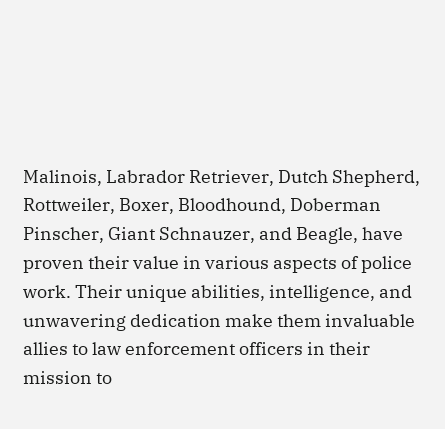Malinois, Labrador Retriever, Dutch Shepherd, Rottweiler, Boxer, Bloodhound, Doberman Pinscher, Giant Schnauzer, and Beagle, have proven their value in various aspects of police work. Their unique abilities, intelligence, and unwavering dedication make them invaluable allies to law enforcement officers in their mission to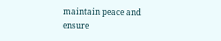maintain peace and ensure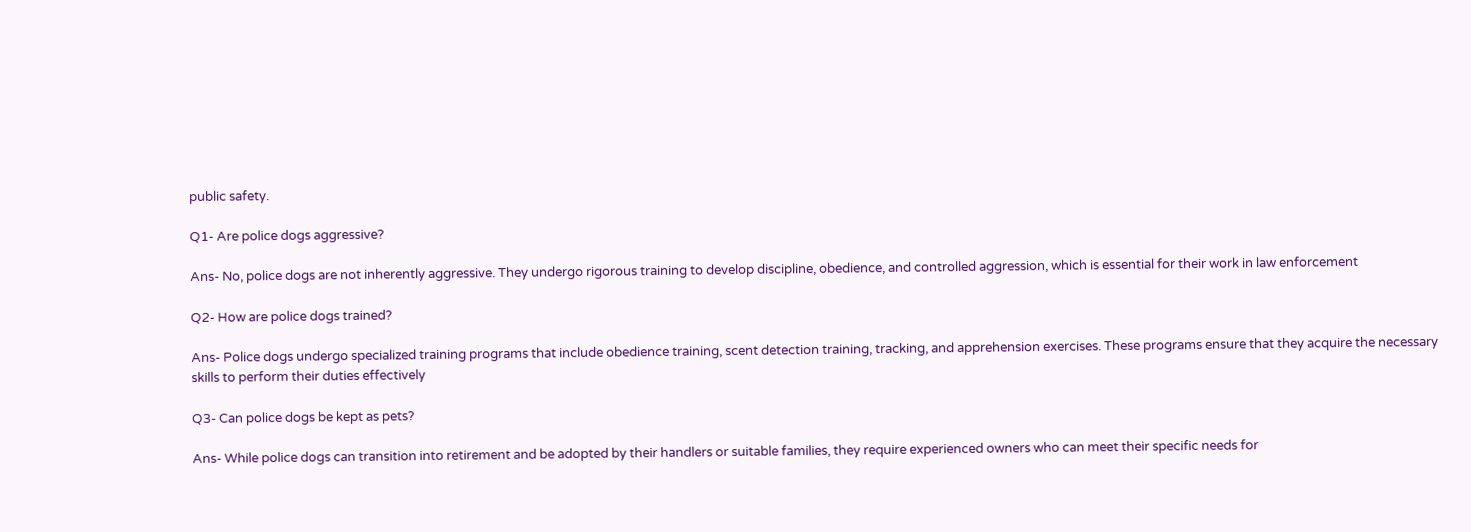public safety.

Q1- Are police dogs aggressive?

Ans- No, police dogs are not inherently aggressive. They undergo rigorous training to develop discipline, obedience, and controlled aggression, which is essential for their work in law enforcement

Q2- How are police dogs trained?

Ans- Police dogs undergo specialized training programs that include obedience training, scent detection training, tracking, and apprehension exercises. These programs ensure that they acquire the necessary skills to perform their duties effectively

Q3- Can police dogs be kept as pets?

Ans- While police dogs can transition into retirement and be adopted by their handlers or suitable families, they require experienced owners who can meet their specific needs for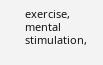exercise, mental stimulation,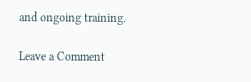and ongoing training.

Leave a Comment